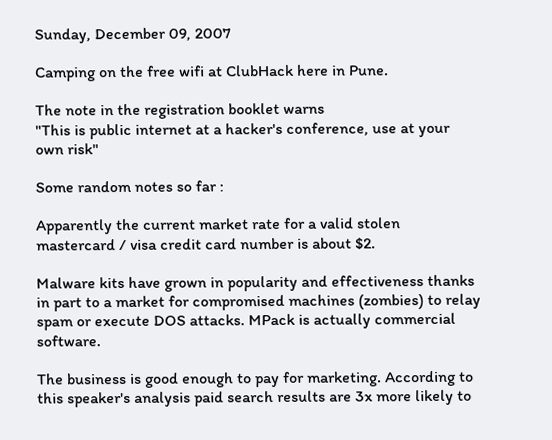Sunday, December 09, 2007

Camping on the free wifi at ClubHack here in Pune.

The note in the registration booklet warns
"This is public internet at a hacker's conference, use at your own risk"

Some random notes so far :

Apparently the current market rate for a valid stolen mastercard / visa credit card number is about $2.

Malware kits have grown in popularity and effectiveness thanks in part to a market for compromised machines (zombies) to relay spam or execute DOS attacks. MPack is actually commercial software.

The business is good enough to pay for marketing. According to this speaker's analysis paid search results are 3x more likely to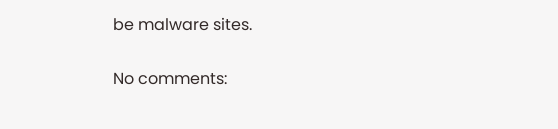be malware sites.

No comments: